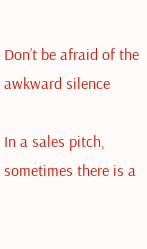Don’t be afraid of the awkward silence

In a sales pitch, sometimes there is a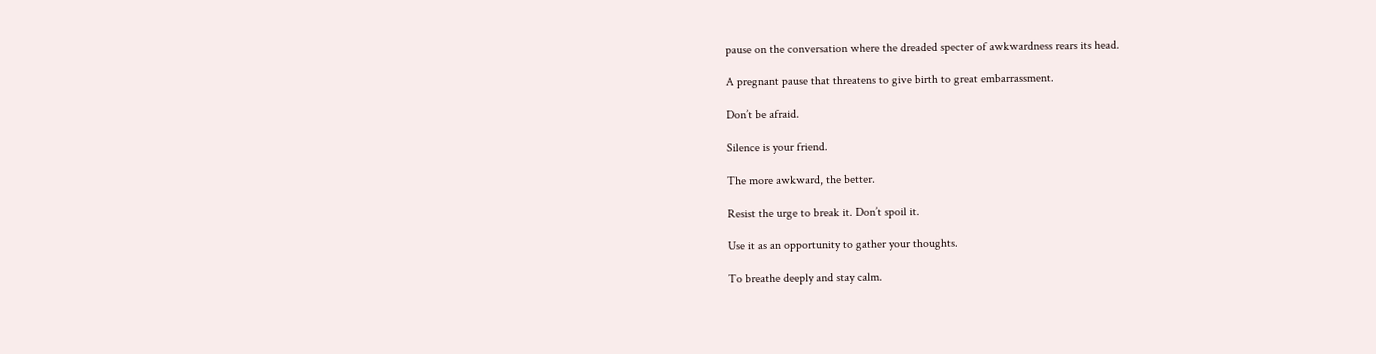pause on the conversation where the dreaded specter of awkwardness rears its head.

A pregnant pause that threatens to give birth to great embarrassment.

Don’t be afraid.

Silence is your friend.

The more awkward, the better.

Resist the urge to break it. Don’t spoil it.

Use it as an opportunity to gather your thoughts.

To breathe deeply and stay calm.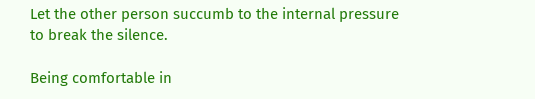Let the other person succumb to the internal pressure to break the silence.

Being comfortable in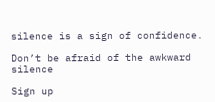silence is a sign of confidence.

Don’t be afraid of the awkward silence

Sign up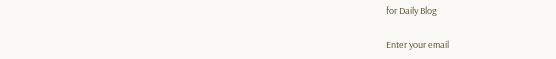for Daily Blog

Enter your email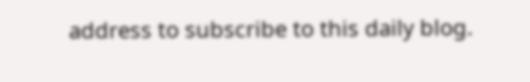address to subscribe to this daily blog.